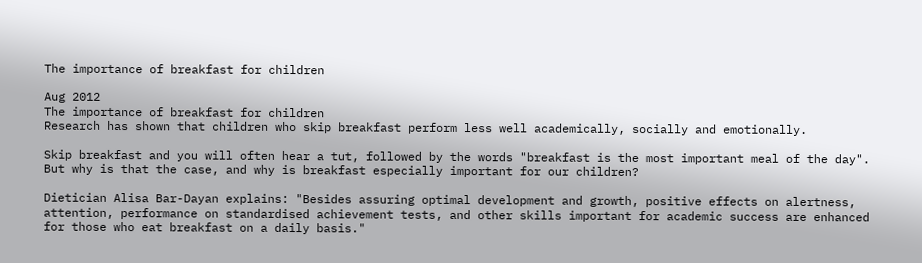The importance of breakfast for children

Aug 2012
The importance of breakfast for children
Research has shown that children who skip breakfast perform less well academically, socially and emotionally.

Skip breakfast and you will often hear a tut, followed by the words "breakfast is the most important meal of the day". But why is that the case, and why is breakfast especially important for our children?

Dietician Alisa Bar-Dayan explains: "Besides assuring optimal development and growth, positive effects on alertness, attention, performance on standardised achievement tests, and other skills important for academic success are enhanced for those who eat breakfast on a daily basis."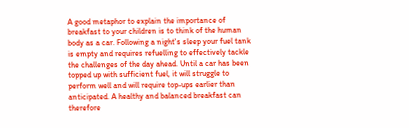A good metaphor to explain the importance of breakfast to your children is to think of the human body as a car. Following a night's sleep your fuel tank is empty and requires refuelling to effectively tackle the challenges of the day ahead. Until a car has been topped up with sufficient fuel, it will struggle to perform well and will require top-ups earlier than anticipated. A healthy and balanced breakfast can therefore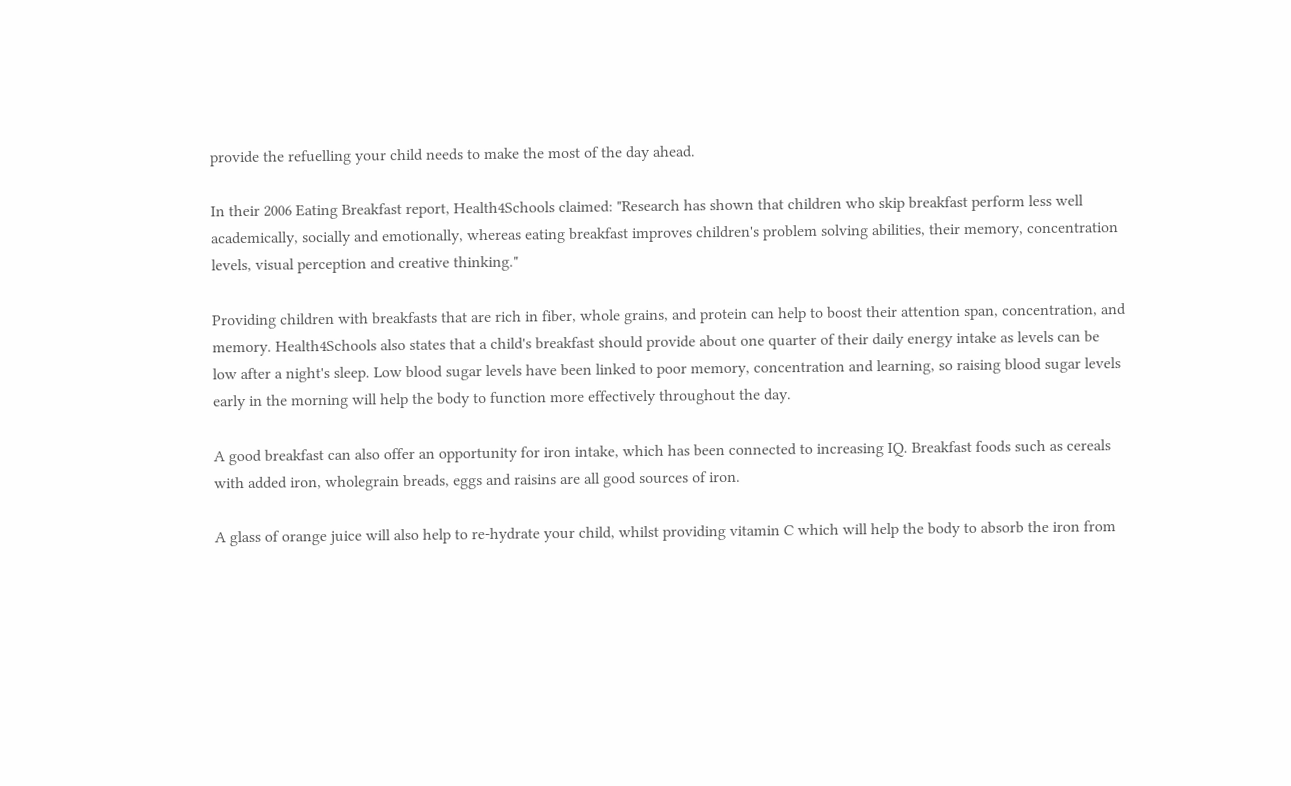provide the refuelling your child needs to make the most of the day ahead.

In their 2006 Eating Breakfast report, Health4Schools claimed: "Research has shown that children who skip breakfast perform less well academically, socially and emotionally, whereas eating breakfast improves children's problem solving abilities, their memory, concentration levels, visual perception and creative thinking."

Providing children with breakfasts that are rich in fiber, whole grains, and protein can help to boost their attention span, concentration, and memory. Health4Schools also states that a child's breakfast should provide about one quarter of their daily energy intake as levels can be low after a night's sleep. Low blood sugar levels have been linked to poor memory, concentration and learning, so raising blood sugar levels early in the morning will help the body to function more effectively throughout the day.

A good breakfast can also offer an opportunity for iron intake, which has been connected to increasing IQ. Breakfast foods such as cereals with added iron, wholegrain breads, eggs and raisins are all good sources of iron.

A glass of orange juice will also help to re-hydrate your child, whilst providing vitamin C which will help the body to absorb the iron from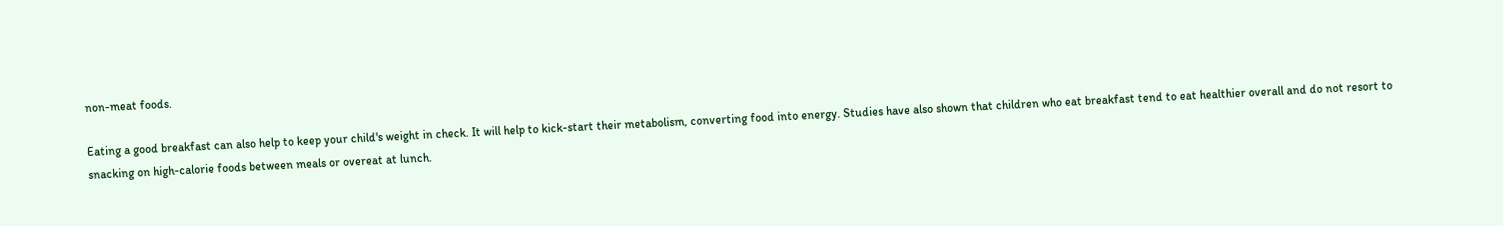non-meat foods.

Eating a good breakfast can also help to keep your child's weight in check. It will help to kick-start their metabolism, converting food into energy. Studies have also shown that children who eat breakfast tend to eat healthier overall and do not resort to snacking on high-calorie foods between meals or overeat at lunch.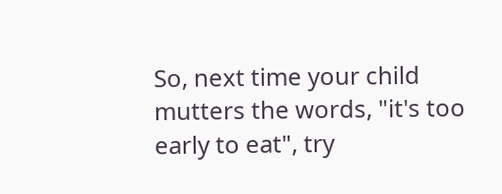So, next time your child mutters the words, "it's too early to eat", try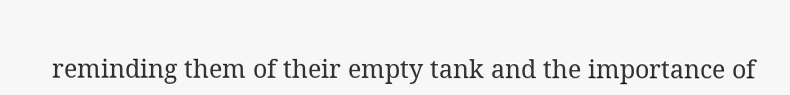reminding them of their empty tank and the importance of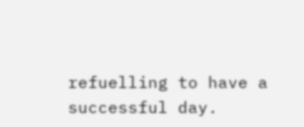refuelling to have a successful day.